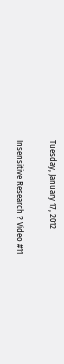Tuesday, January 17, 2012

Insensitive Research ? Video #11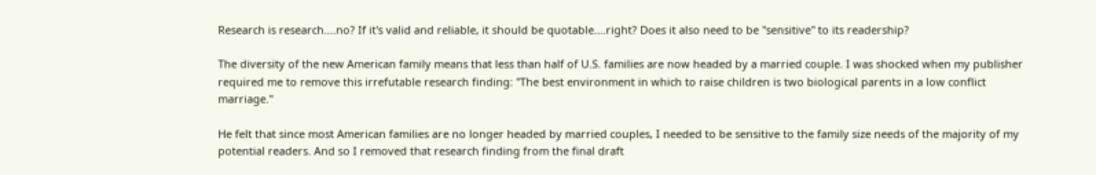Research is research....no? If it's valid and reliable, it should be quotable....right? Does it also need to be "sensitive" to its readership?

The diversity of the new American family means that less than half of U.S. families are now headed by a married couple. I was shocked when my publisher required me to remove this irrefutable research finding: "The best environment in which to raise children is two biological parents in a low conflict marriage."

He felt that since most American families are no longer headed by married couples, I needed to be sensitive to the family size needs of the majority of my potential readers. And so I removed that research finding from the final draft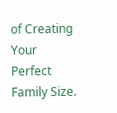of Creating Your Perfect Family Size.